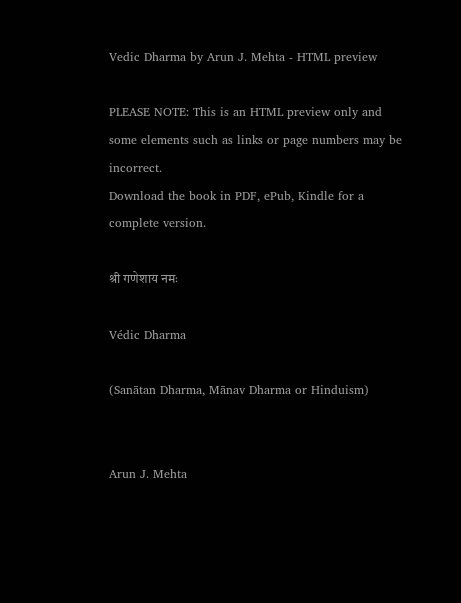Vedic Dharma by Arun J. Mehta - HTML preview

PLEASE NOTE: This is an HTML preview only and some elements such as links or page numbers may be incorrect.
Download the book in PDF, ePub, Kindle for a complete version.

श्री गणेशाय नमः

Védic Dharma

(Sanātan Dharma, Mānav Dharma or Hinduism)


Arun J. Mehta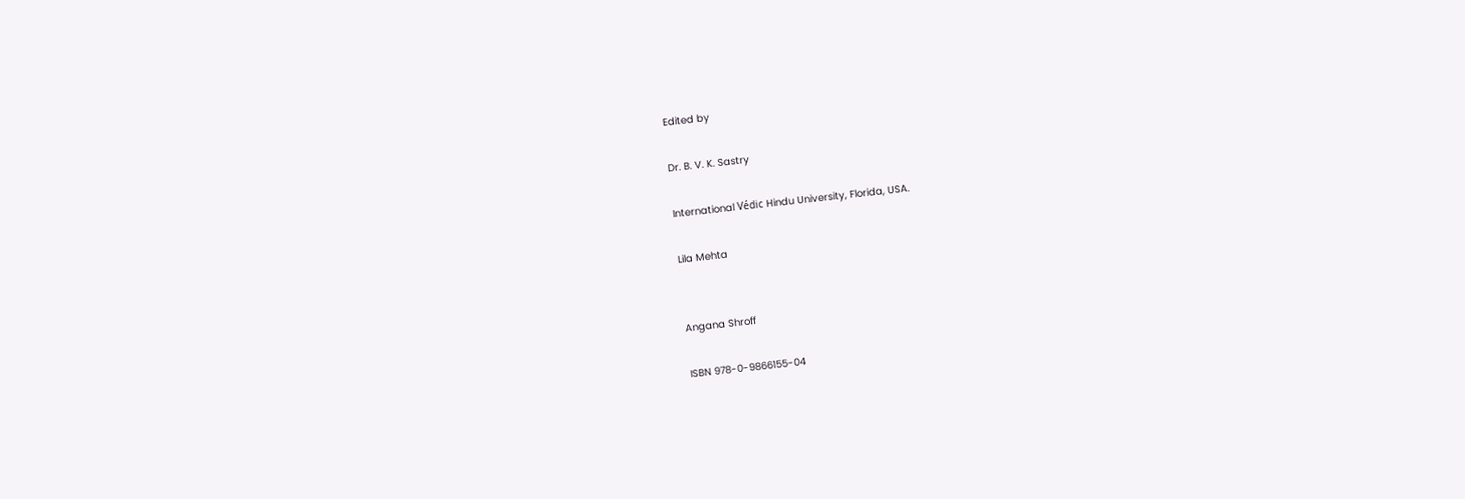Edited by

Dr. B. V. K. Sastry

International Védic Hindu University, Florida, USA.

Lila Mehta


Angana Shroff

ISBN 978-0-9866155-04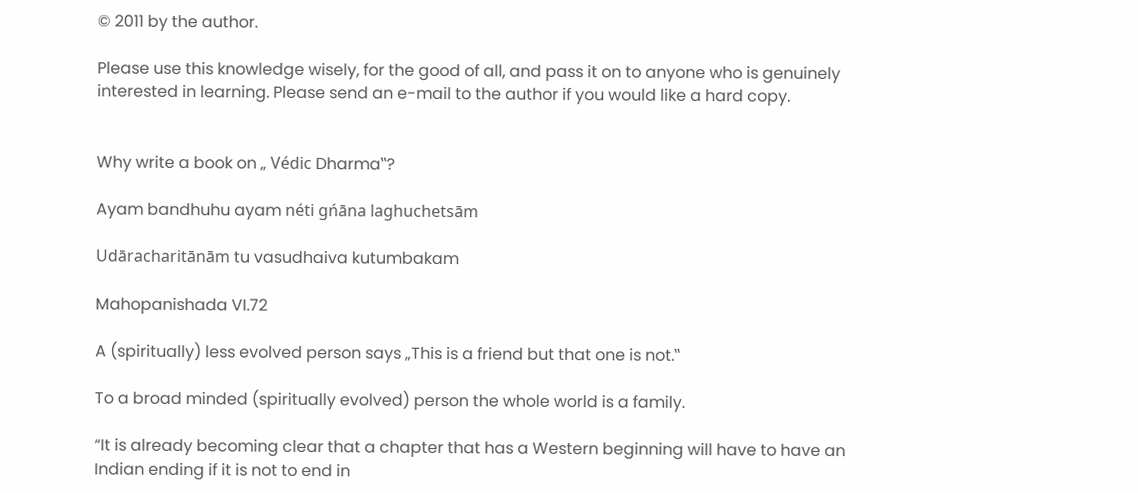© 2011 by the author.

Please use this knowledge wisely, for the good of all, and pass it on to anyone who is genuinely interested in learning. Please send an e-mail to the author if you would like a hard copy.


Why write a book on „ Védic Dharma‟?

Ayam bandhuhu ayam néti gńāna laghuchetsām

Udāracharitānām tu vasudhaiva kutumbakam

Mahopanishada VI.72

A (spiritually) less evolved person says „This is a friend but that one is not.‟

To a broad minded (spiritually evolved) person the whole world is a family.

“It is already becoming clear that a chapter that has a Western beginning will have to have an Indian ending if it is not to end in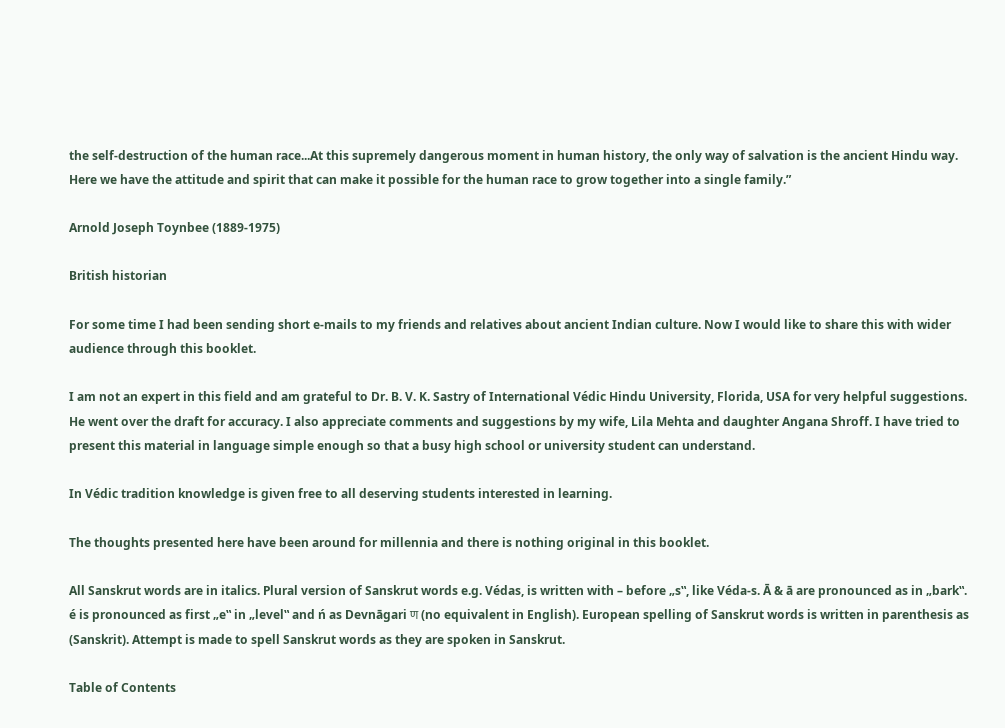the self-destruction of the human race...At this supremely dangerous moment in human history, the only way of salvation is the ancient Hindu way. Here we have the attitude and spirit that can make it possible for the human race to grow together into a single family.”

Arnold Joseph Toynbee (1889-1975)

British historian

For some time I had been sending short e-mails to my friends and relatives about ancient Indian culture. Now I would like to share this with wider audience through this booklet.

I am not an expert in this field and am grateful to Dr. B. V. K. Sastry of International Védic Hindu University, Florida, USA for very helpful suggestions. He went over the draft for accuracy. I also appreciate comments and suggestions by my wife, Lila Mehta and daughter Angana Shroff. I have tried to present this material in language simple enough so that a busy high school or university student can understand.

In Védic tradition knowledge is given free to all deserving students interested in learning.

The thoughts presented here have been around for millennia and there is nothing original in this booklet.

All Sanskrut words are in italics. Plural version of Sanskrut words e.g. Védas, is written with – before „s‟, like Véda-s. Ā & ā are pronounced as in „bark‟. é is pronounced as first „e‟ in „level‟ and ń as Devnāgari ण (no equivalent in English). European spelling of Sanskrut words is written in parenthesis as (Sanskrit). Attempt is made to spell Sanskrut words as they are spoken in Sanskrut.

Table of Contents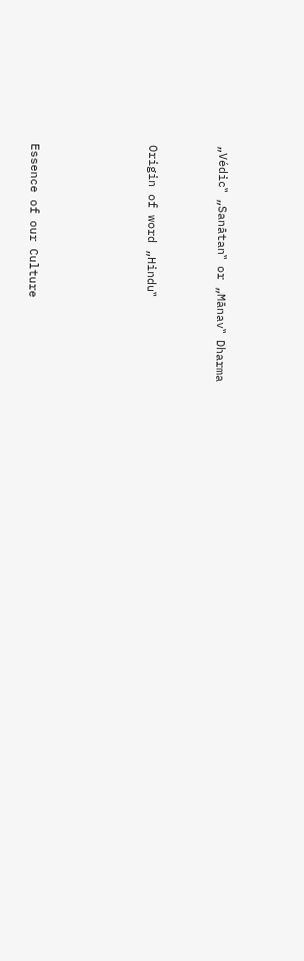„Védic‟ „Sanātan‟ or „Mānav‟ Dharma


Origin of word „Hindu‟




Essence of our Culture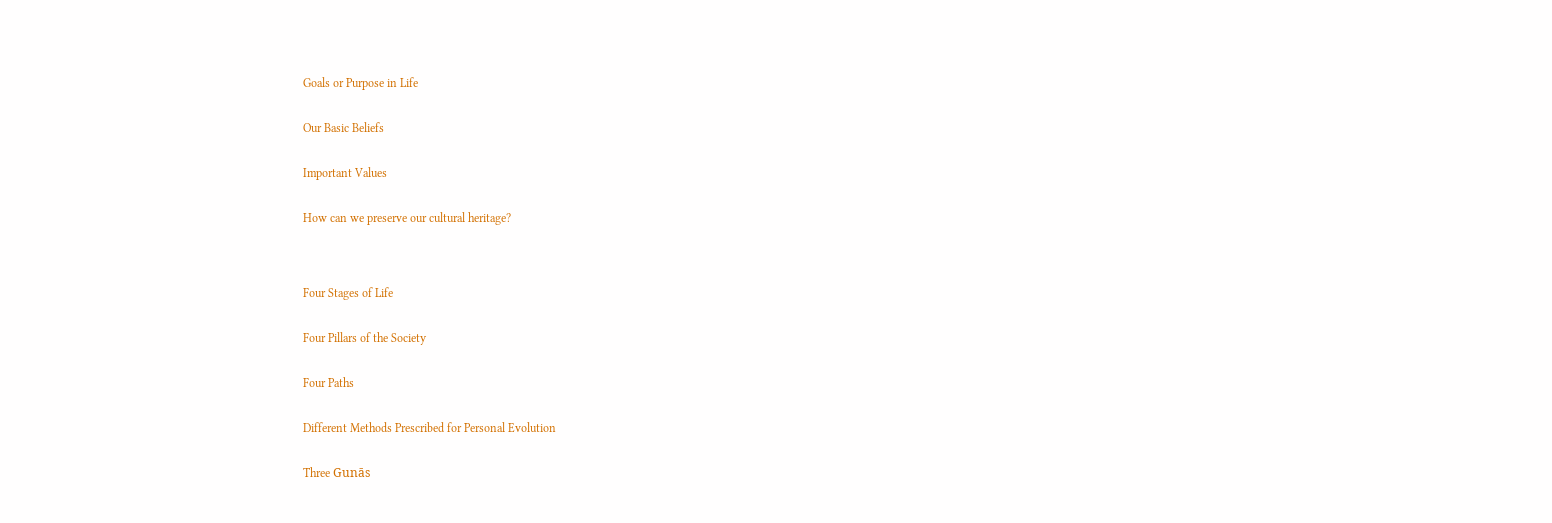Goals or Purpose in Life


Our Basic Beliefs


Important Values


How can we preserve our cultural heritage?




Four Stages of Life


Four Pillars of the Society


Four Paths


Different Methods Prescribed for Personal Evolution


Three Gunās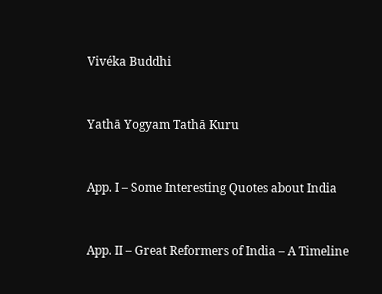Vivéka Buddhi


Yathā Yogyam Tathā Kuru


App. I – Some Interesting Quotes about India


App. II – Great Reformers of India – A Timeline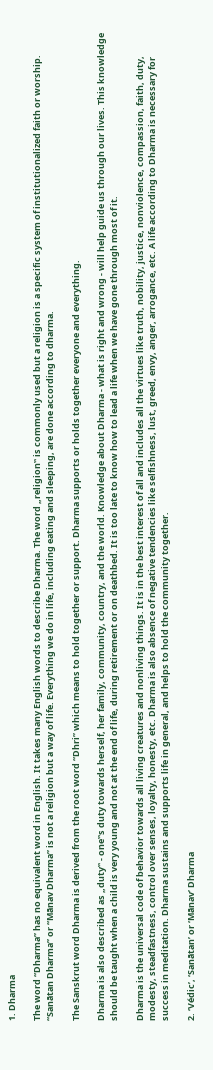1. Dharma

The word “Dharma” has no equivalent word in English. It takes many English words to describe Dharma. The word „religion‟ is commonly used but a religion is a specific system of institutionalized faith or worship. “Sanātan Dharma” or “Mānav Dharma” is not a religion but a way of life. Everything we do in life, including eating and sleeping, are done according to dharma.

The Sanskrut word Dharma is derived from the root word “Dhri” which means to hold together or support. Dharma supports or holds together everyone and everything.

Dharma is also described as „duty‟ - one‟s duty towards herself, her family, community, country, and the world. Knowledge about Dharma - what is right and wrong - will help guide us through our lives. This knowledge should be taught when a child is very young and not at the end of life, during retirement or on deathbed. It is too late to know how to lead a life when we have gone through most of it.

Dharma is the universal code of behavior towards all living creatures and nonliving things. It is in the best interest of all and includes all the virtues like truth, nobility, justice, nonviolence, compassion, faith, duty, modesty, steadfastness, control over senses, loyalty, honesty, etc. Dharma is also absence of negative tendencies like selfishness, lust, greed, envy, anger, arrogance, etc. A life according to Dharma is necessary for success in meditation. Dharma sustains and supports life in general, and helps to hold the community together.

2. ‘Védic’, ‘Sanātan’ or ‘Mānav’ Dharma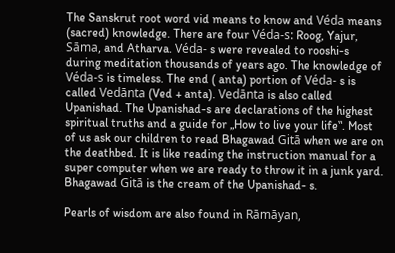The Sanskrut root word vid means to know and Véda means (sacred) knowledge. There are four Véda-s: Roog, Yajur, Sāma, and Atharva. Véda- s were revealed to rooshi-s during meditation thousands of years ago. The knowledge of Véda-s is timeless. The end ( anta) portion of Véda- s is called Vedānta (Ved + anta). Vedānta is also called Upanishad. The Upanishad-s are declarations of the highest spiritual truths and a guide for „How to live your life‟. Most of us ask our children to read Bhagawad Gitā when we are on the deathbed. It is like reading the instruction manual for a super computer when we are ready to throw it in a junk yard. Bhagawad Gitā is the cream of the Upanishad- s.

Pearls of wisdom are also found in Rāmāyan,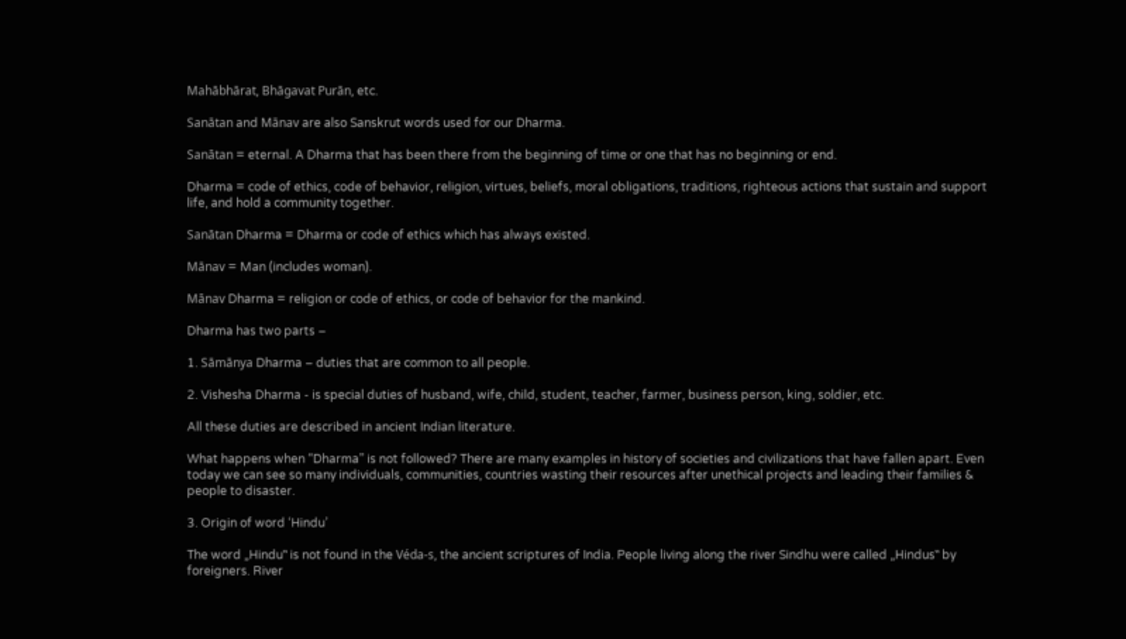Mahābhārat, Bhāgavat Purān, etc.

Sanātan and Mānav are also Sanskrut words used for our Dharma.

Sanātan = eternal. A Dharma that has been there from the beginning of time or one that has no beginning or end.

Dharma = code of ethics, code of behavior, religion, virtues, beliefs, moral obligations, traditions, righteous actions that sustain and support life, and hold a community together.

Sanātan Dharma = Dharma or code of ethics which has always existed.

Mānav = Man (includes woman).

Mānav Dharma = religion or code of ethics, or code of behavior for the mankind.

Dharma has two parts –

1. Sāmānya Dharma – duties that are common to all people.

2. Vishesha Dharma - is special duties of husband, wife, child, student, teacher, farmer, business person, king, soldier, etc.

All these duties are described in ancient Indian literature.

What happens when “Dharma” is not followed? There are many examples in history of societies and civilizations that have fallen apart. Even today we can see so many individuals, communities, countries wasting their resources after unethical projects and leading their families & people to disaster.

3. Origin of word ‘Hindu’

The word „Hindu‟ is not found in the Véda-s, the ancient scriptures of India. People living along the river Sindhu were called „Hindus‟ by foreigners. River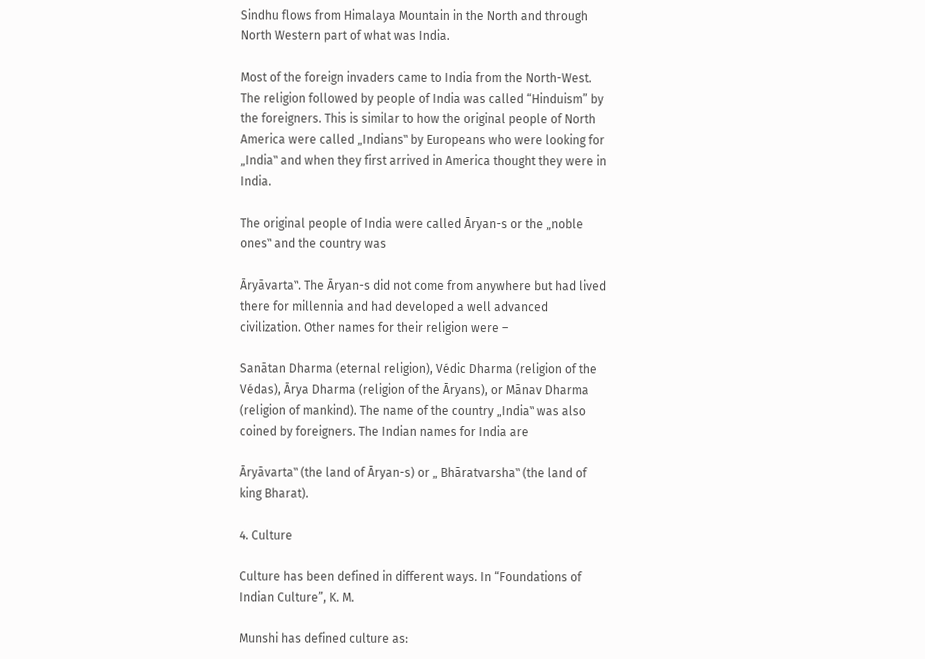Sindhu flows from Himalaya Mountain in the North and through North Western part of what was India.

Most of the foreign invaders came to India from the North-West. The religion followed by people of India was called “Hinduism” by the foreigners. This is similar to how the original people of North America were called „Indians‟ by Europeans who were looking for „India‟ and when they first arrived in America thought they were in India.

The original people of India were called Āryan-s or the „noble ones‟ and the country was

Āryāvarta‟. The Āryan-s did not come from anywhere but had lived there for millennia and had developed a well advanced civilization. Other names for their religion were –

Sanātan Dharma (eternal religion), Védic Dharma (religion of the Védas), Ārya Dharma (religion of the Āryans), or Mānav Dharma (religion of mankind). The name of the country „India‟ was also coined by foreigners. The Indian names for India are

Āryāvarta‟ (the land of Āryan-s) or „ Bhāratvarsha‟ (the land of king Bharat).

4. Culture

Culture has been defined in different ways. In “Foundations of Indian Culture”, K. M.

Munshi has defined culture as: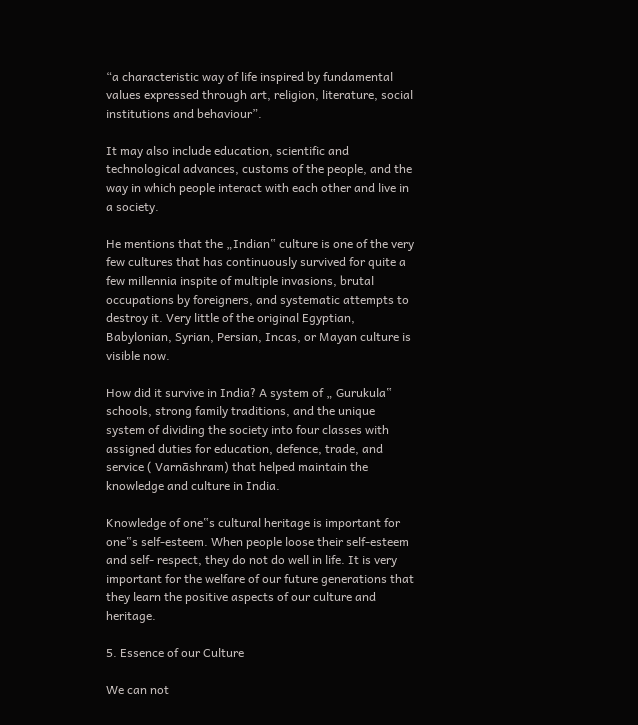“a characteristic way of life inspired by fundamental values expressed through art, religion, literature, social institutions and behaviour”.

It may also include education, scientific and technological advances, customs of the people, and the way in which people interact with each other and live in a society.

He mentions that the „Indian‟ culture is one of the very few cultures that has continuously survived for quite a few millennia inspite of multiple invasions, brutal occupations by foreigners, and systematic attempts to destroy it. Very little of the original Egyptian, Babylonian, Syrian, Persian, Incas, or Mayan culture is visible now.

How did it survive in India? A system of „ Gurukula‟ schools, strong family traditions, and the unique system of dividing the society into four classes with assigned duties for education, defence, trade, and service ( Varnāshram) that helped maintain the knowledge and culture in India.

Knowledge of one‟s cultural heritage is important for one‟s self-esteem. When people loose their self-esteem and self- respect, they do not do well in life. It is very important for the welfare of our future generations that they learn the positive aspects of our culture and heritage.

5. Essence of our Culture

We can not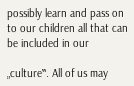possibly learn and pass on to our children all that can be included in our

„culture‟. All of us may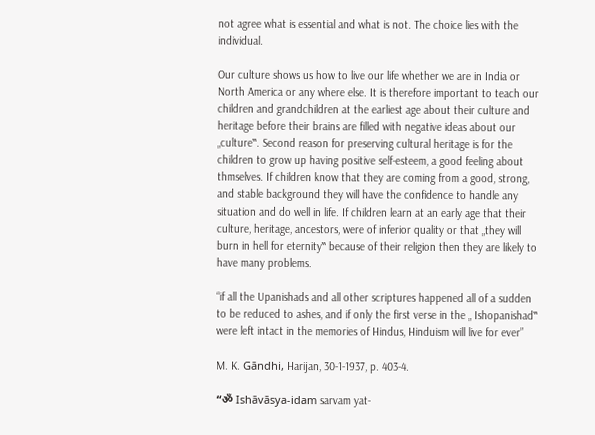not agree what is essential and what is not. The choice lies with the individual.

Our culture shows us how to live our life whether we are in India or North America or any where else. It is therefore important to teach our children and grandchildren at the earliest age about their culture and heritage before their brains are filled with negative ideas about our „culture‟. Second reason for preserving cultural heritage is for the children to grow up having positive self-esteem, a good feeling about thmselves. If children know that they are coming from a good, strong, and stable background they will have the confidence to handle any situation and do well in life. If children learn at an early age that their culture, heritage, ancestors, were of inferior quality or that „they will burn in hell for eternity‟ because of their religion then they are likely to have many problems.

“if all the Upanishads and all other scriptures happened all of a sudden to be reduced to ashes, and if only the first verse in the „ Ishopanishad‟ were left intact in the memories of Hindus, Hinduism will live for ever”

M. K. Gāndhi, Harijan, 30-1-1937, p. 403-4.

“ॐ Ishāvāsya-idam sarvam yat-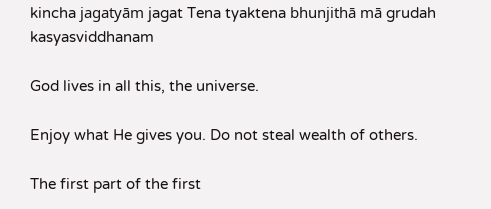kincha jagatyām jagat Tena tyaktena bhunjithā mā grudah kasyasviddhanam

God lives in all this, the universe.

Enjoy what He gives you. Do not steal wealth of others.

The first part of the first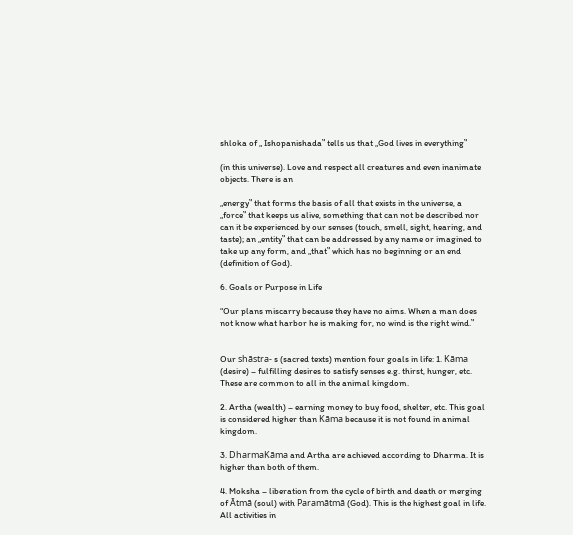shloka of „ Ishopanishada‟ tells us that „God lives in everything‟

(in this universe). Love and respect all creatures and even inanimate objects. There is an

„energy‟ that forms the basis of all that exists in the universe, a „force‟ that keeps us alive, something that can not be described nor can it be experienced by our senses (touch, smell, sight, hearing, and taste); an „entity‟ that can be addressed by any name or imagined to take up any form, and „that‟ which has no beginning or an end (definition of God).

6. Goals or Purpose in Life

“Our plans miscarry because they have no aims. When a man does not know what harbor he is making for, no wind is the right wind.‟


Our shāstra- s (sacred texts) mention four goals in life: 1. Kāma (desire) – fulfilling desires to satisfy senses e.g. thirst, hunger, etc. These are common to all in the animal kingdom.

2. Artha (wealth) – earning money to buy food, shelter, etc. This goal is considered higher than Kāma because it is not found in animal kingdom.

3. DharmaKāma and Artha are achieved according to Dharma. It is higher than both of them.

4. Moksha – liberation from the cycle of birth and death or merging of Ātmā (soul) with Paramātmā (God). This is the highest goal in life. All activities in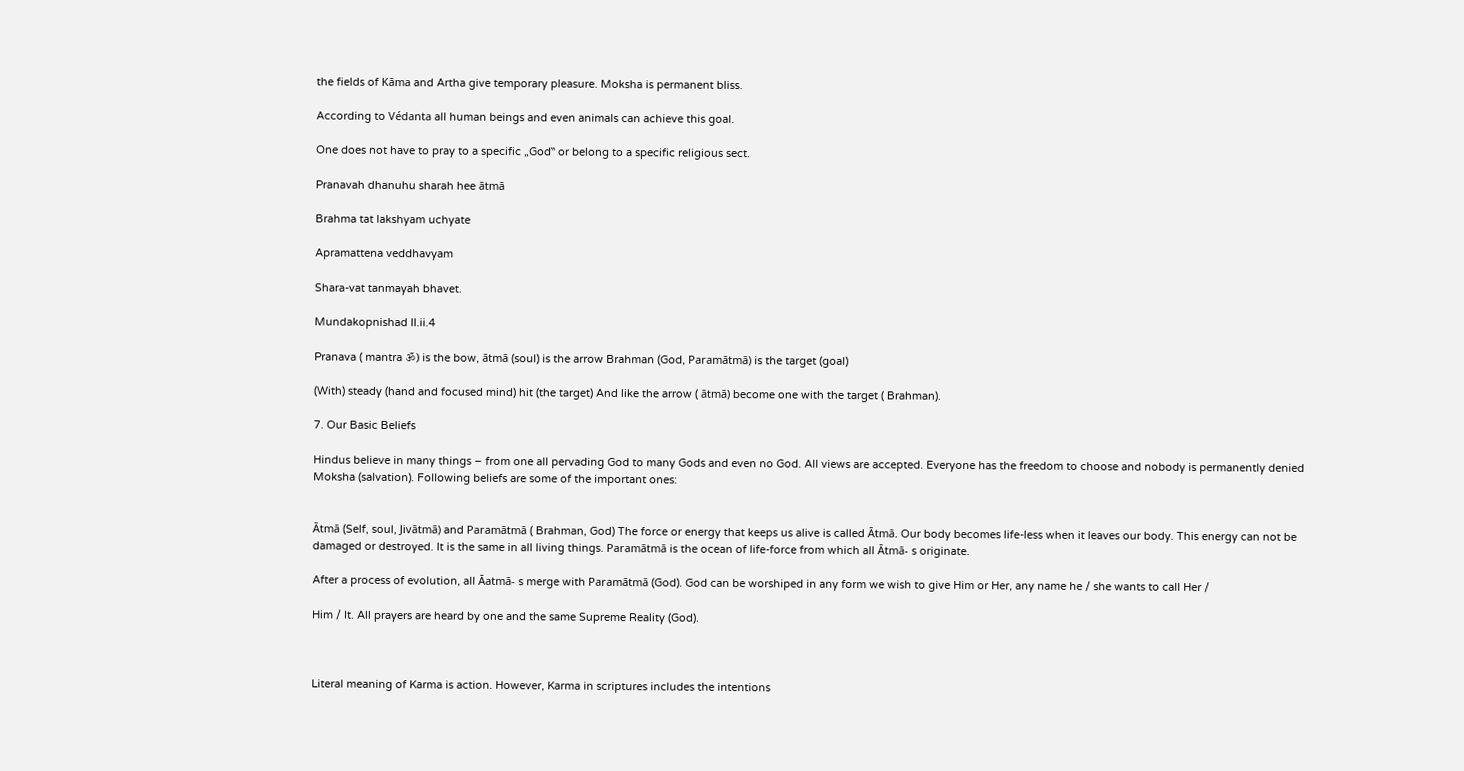the fields of Kāma and Artha give temporary pleasure. Moksha is permanent bliss.

According to Védanta all human beings and even animals can achieve this goal.

One does not have to pray to a specific „God‟ or belong to a specific religious sect.

Pranavah dhanuhu sharah hee ātmā

Brahma tat lakshyam uchyate

Apramattena veddhavyam

Shara-vat tanmayah bhavet.

Mundakopnishad II.ii.4

Pranava ( mantra ॐ) is the bow, ātmā (soul) is the arrow Brahman (God, Paramātmā) is the target (goal)

(With) steady (hand and focused mind) hit (the target) And like the arrow ( ātmā) become one with the target ( Brahman).

7. Our Basic Beliefs

Hindus believe in many things – from one all pervading God to many Gods and even no God. All views are accepted. Everyone has the freedom to choose and nobody is permanently denied Moksha (salvation). Following beliefs are some of the important ones:


Ātmā (Self, soul, Jivātmā) and Paramātmā ( Brahman, God) The force or energy that keeps us alive is called Ātmā. Our body becomes life-less when it leaves our body. This energy can not be damaged or destroyed. It is the same in all living things. Paramātmā is the ocean of life-force from which all Ātmā- s originate.

After a process of evolution, all Āatmā- s merge with Paramātmā (God). God can be worshiped in any form we wish to give Him or Her, any name he / she wants to call Her /

Him / It. All prayers are heard by one and the same Supreme Reality (God).



Literal meaning of Karma is action. However, Karma in scriptures includes the intentions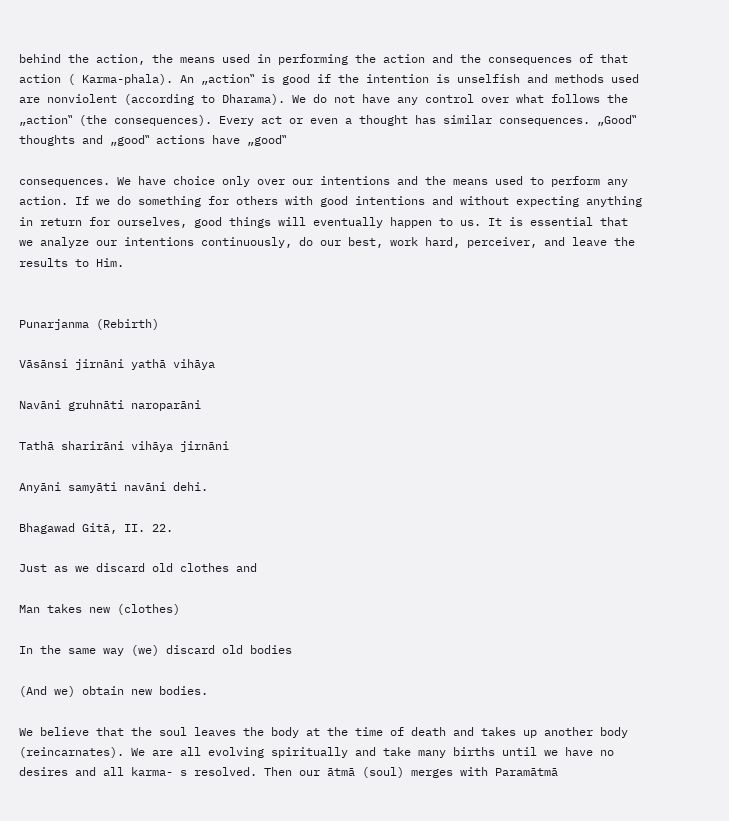behind the action, the means used in performing the action and the consequences of that action ( Karma-phala). An „action‟ is good if the intention is unselfish and methods used are nonviolent (according to Dharama). We do not have any control over what follows the „action‟ (the consequences). Every act or even a thought has similar consequences. „Good‟ thoughts and „good‟ actions have „good‟

consequences. We have choice only over our intentions and the means used to perform any action. If we do something for others with good intentions and without expecting anything in return for ourselves, good things will eventually happen to us. It is essential that we analyze our intentions continuously, do our best, work hard, perceiver, and leave the results to Him.


Punarjanma (Rebirth)

Vāsānsi jirnāni yathā vihāya

Navāni gruhnāti naroparāni

Tathā sharirāni vihāya jirnāni

Anyāni samyāti navāni dehi.

Bhagawad Gitā, II. 22.

Just as we discard old clothes and

Man takes new (clothes)

In the same way (we) discard old bodies

(And we) obtain new bodies.

We believe that the soul leaves the body at the time of death and takes up another body (reincarnates). We are all evolving spiritually and take many births until we have no desires and all karma- s resolved. Then our ātmā (soul) merges with Paramātmā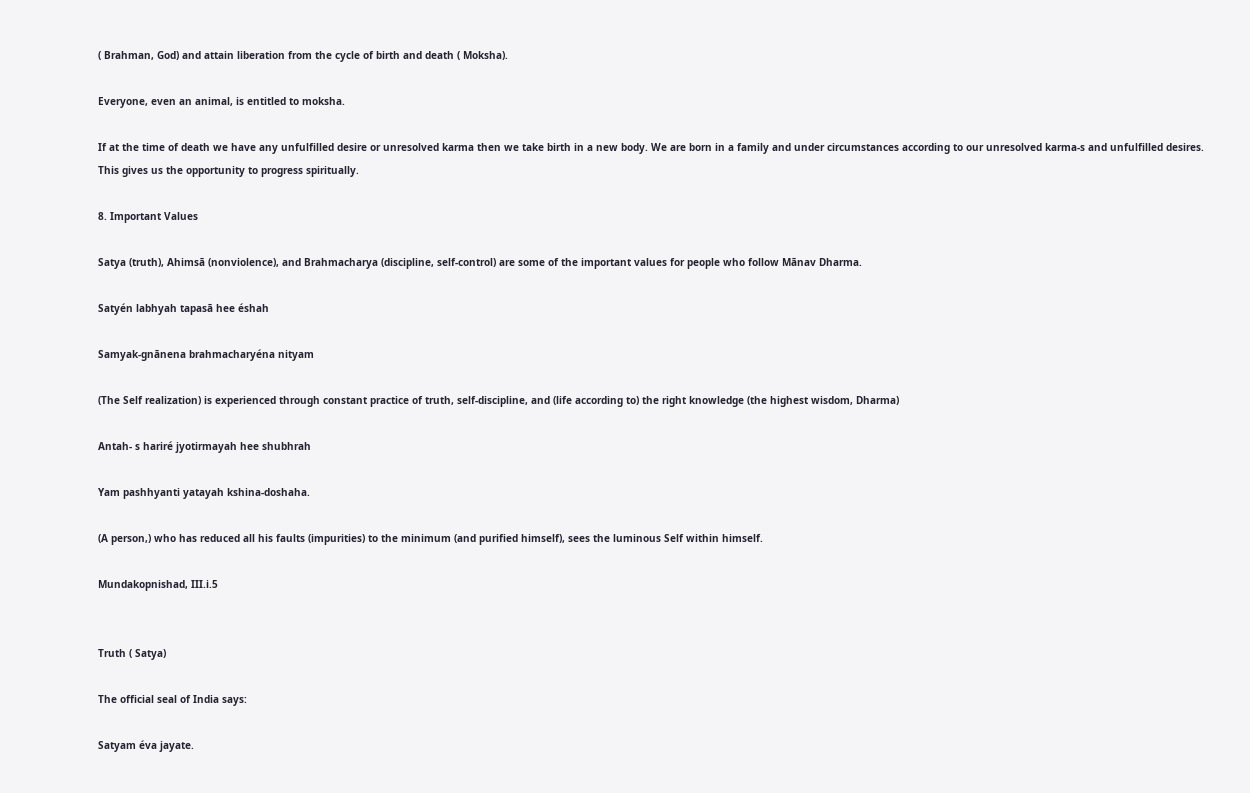( Brahman, God) and attain liberation from the cycle of birth and death ( Moksha).

Everyone, even an animal, is entitled to moksha.

If at the time of death we have any unfulfilled desire or unresolved karma then we take birth in a new body. We are born in a family and under circumstances according to our unresolved karma-s and unfulfilled desires. This gives us the opportunity to progress spiritually.

8. Important Values

Satya (truth), Ahimsā (nonviolence), and Brahmacharya (discipline, self-control) are some of the important values for people who follow Mānav Dharma.

Satyén labhyah tapasā hee éshah

Samyak-gnānena brahmacharyéna nityam

(The Self realization) is experienced through constant practice of truth, self-discipline, and (life according to) the right knowledge (the highest wisdom, Dharma)

Antah- s hariré jyotirmayah hee shubhrah

Yam pashhyanti yatayah kshina-doshaha.

(A person,) who has reduced all his faults (impurities) to the minimum (and purified himself), sees the luminous Self within himself.

Mundakopnishad, III.i.5


Truth ( Satya)

The official seal of India says:

Satyam éva jayate.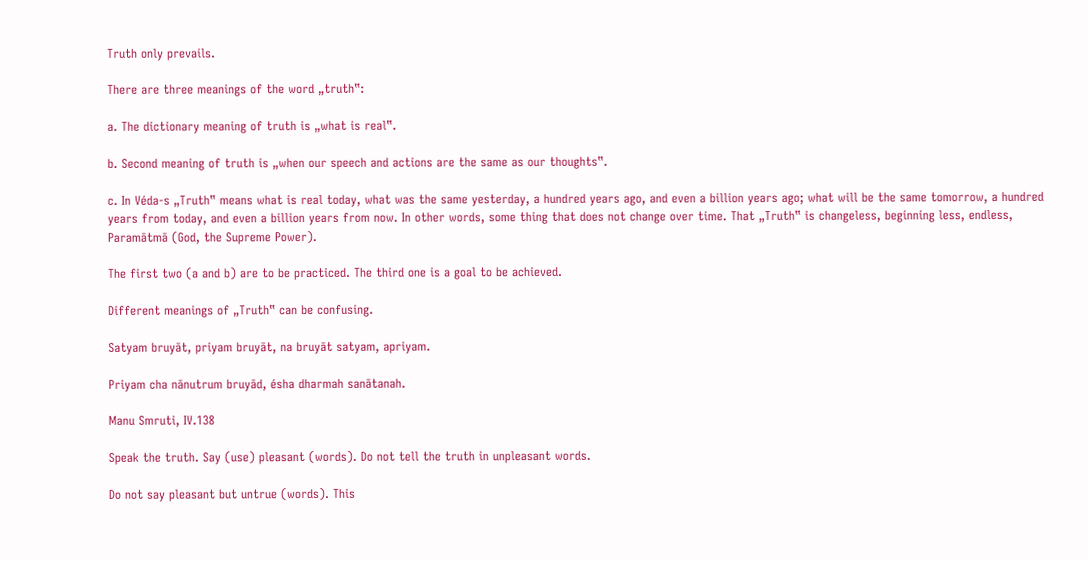Truth only prevails.

There are three meanings of the word „truth‟:

a. The dictionary meaning of truth is „what is real‟.

b. Second meaning of truth is „when our speech and actions are the same as our thoughts‟.

c. In Véda-s „Truth‟ means what is real today, what was the same yesterday, a hundred years ago, and even a billion years ago; what will be the same tomorrow, a hundred years from today, and even a billion years from now. In other words, some thing that does not change over time. That „Truth‟ is changeless, beginning less, endless, Paramātmā (God, the Supreme Power).

The first two (a and b) are to be practiced. The third one is a goal to be achieved.

Different meanings of „Truth‟ can be confusing.

Satyam bruyāt, priyam bruyāt, na bruyāt satyam, apriyam.

Priyam cha nānutrum bruyād, ésha dharmah sanātanah.

Manu Smruti, IV.138

Speak the truth. Say (use) pleasant (words). Do not tell the truth in unpleasant words.

Do not say pleasant but untrue (words). This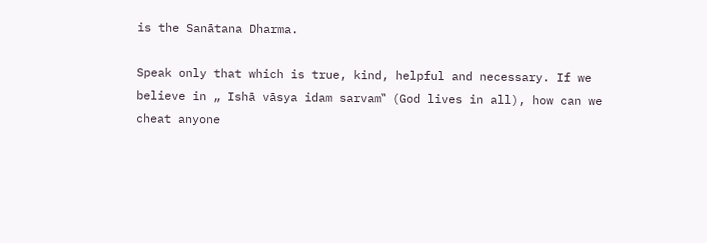is the Sanātana Dharma.

Speak only that which is true, kind, helpful and necessary. If we believe in „ Ishā vāsya idam sarvam‟ (God lives in all), how can we cheat anyone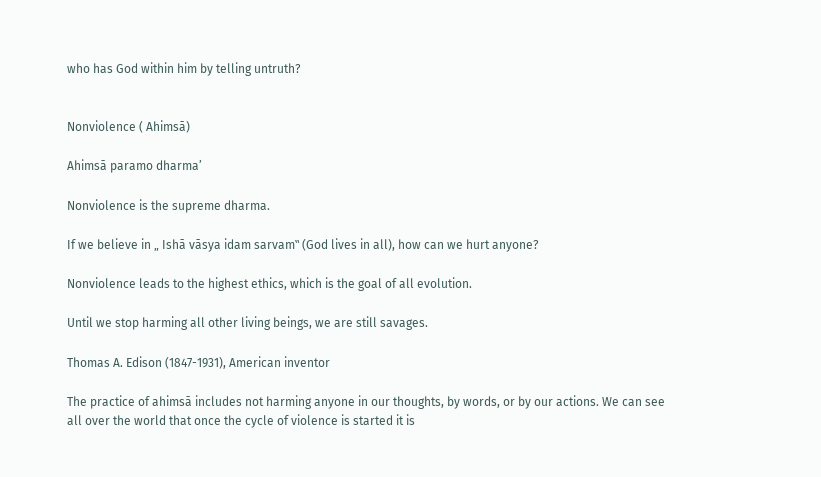who has God within him by telling untruth?


Nonviolence ( Ahimsā)

Ahimsā paramo dharma’

Nonviolence is the supreme dharma.

If we believe in „ Ishā vāsya idam sarvam‟ (God lives in all), how can we hurt anyone?

Nonviolence leads to the highest ethics, which is the goal of all evolution.

Until we stop harming all other living beings, we are still savages.

Thomas A. Edison (1847-1931), American inventor

The practice of ahimsā includes not harming anyone in our thoughts, by words, or by our actions. We can see all over the world that once the cycle of violence is started it is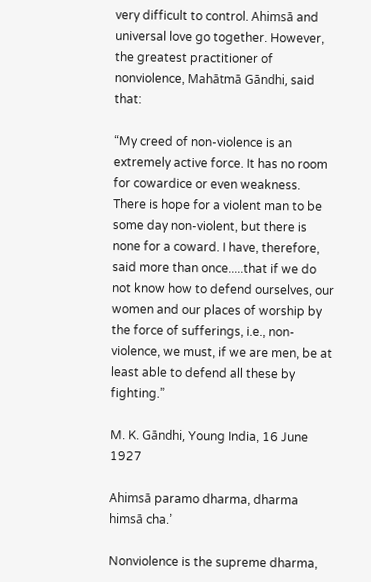very difficult to control. Ahimsā and universal love go together. However, the greatest practitioner of nonviolence, Mahātmā Gāndhi, said that:

“My creed of non-violence is an extremely active force. It has no room for cowardice or even weakness. There is hope for a violent man to be some day non-violent, but there is none for a coward. I have, therefore, said more than once.....that if we do not know how to defend ourselves, our women and our places of worship by the force of sufferings, i.e., non-violence, we must, if we are men, be at least able to defend all these by fighting.”

M. K. Gāndhi, Young India, 16 June 1927

Ahimsā paramo dharma, dharma himsā cha.’

Nonviolence is the supreme dharma,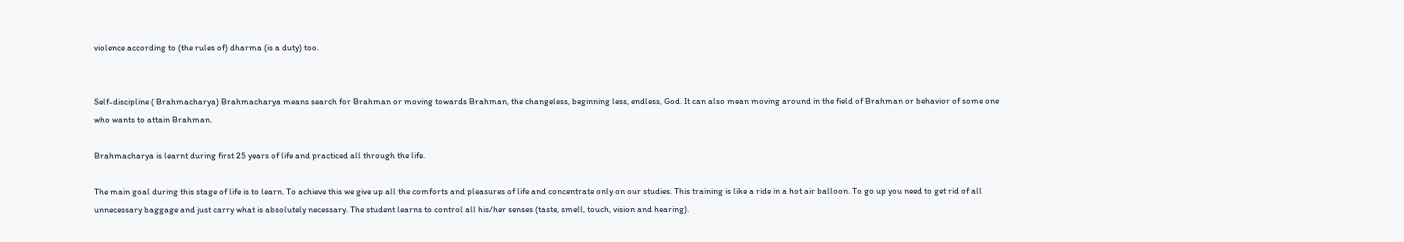violence according to (the rules of) dharma (is a duty) too.


Self-discipline ( Brahmacharya) Brahmacharya means search for Brahman or moving towards Brahman, the changeless, beginning less, endless, God. It can also mean moving around in the field of Brahman or behavior of some one who wants to attain Brahman.

Brahmacharya is learnt during first 25 years of life and practiced all through the life.

The main goal during this stage of life is to learn. To achieve this we give up all the comforts and pleasures of life and concentrate only on our studies. This training is like a ride in a hot air balloon. To go up you need to get rid of all unnecessary baggage and just carry what is absolutely necessary. The student learns to control all his/her senses (taste, smell, touch, vision and hearing).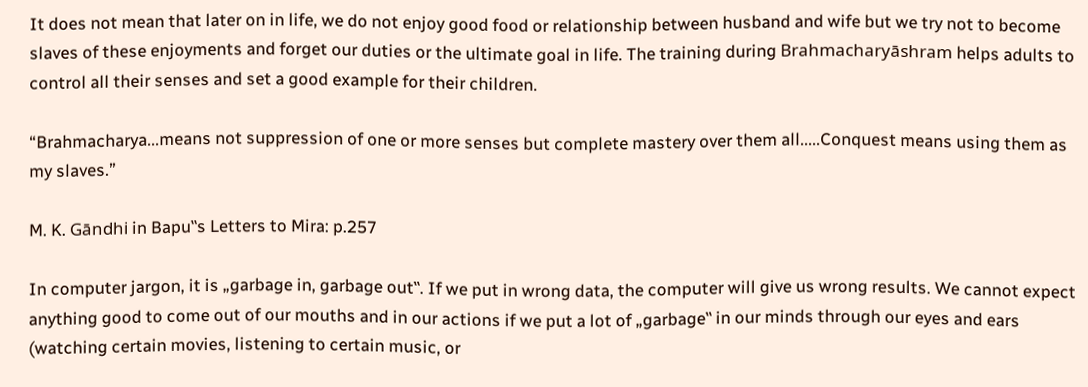It does not mean that later on in life, we do not enjoy good food or relationship between husband and wife but we try not to become slaves of these enjoyments and forget our duties or the ultimate goal in life. The training during Brahmacharyāshram helps adults to control all their senses and set a good example for their children.

“Brahmacharya...means not suppression of one or more senses but complete mastery over them all.....Conquest means using them as my slaves.”

M. K. Gāndhi in Bapu‟s Letters to Mira: p.257

In computer jargon, it is „garbage in, garbage out‟. If we put in wrong data, the computer will give us wrong results. We cannot expect anything good to come out of our mouths and in our actions if we put a lot of „garbage‟ in our minds through our eyes and ears (watching certain movies, listening to certain music, or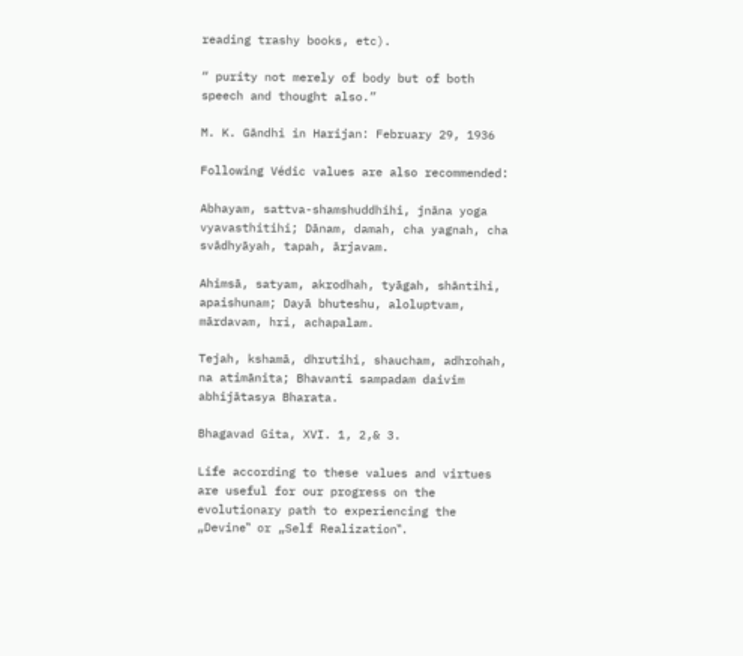reading trashy books, etc).

“ purity not merely of body but of both speech and thought also.”

M. K. Gāndhi in Harijan: February 29, 1936

Following Védic values are also recommended:

Abhayam, sattva-shamshuddhihi, jnāna yoga vyavasthitihi; Dānam, damah, cha yagnah, cha svādhyāyah, tapah, ārjavam.

Ahimsā, satyam, akrodhah, tyāgah, shāntihi, apaishunam; Dayā bhuteshu, aloluptvam, mārdavam, hri, achapalam.

Tejah, kshamā, dhrutihi, shaucham, adhrohah, na atimānita; Bhavanti sampadam daivim abhijātasya Bharata.

Bhagavad Gita, XVI. 1, 2,& 3.

Life according to these values and virtues are useful for our progress on the evolutionary path to experiencing the „Devine‟ or „Self Realization‟.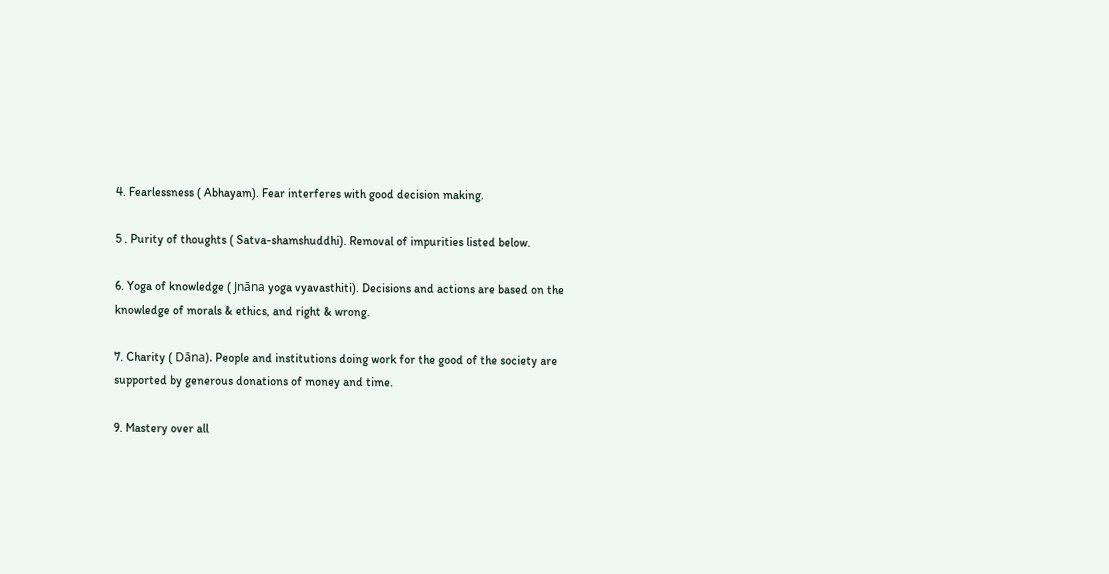4. Fearlessness ( Abhayam). Fear interferes with good decision making.

5 . Purity of thoughts ( Satva-shamshuddhi). Removal of impurities listed below.

6. Yoga of knowledge ( Jnāna yoga vyavasthiti). Decisions and actions are based on the knowledge of morals & ethics, and right & wrong.

7. Charity ( Dāna). People and institutions doing work for the good of the society are supported by generous donations of money and time.

9. Mastery over all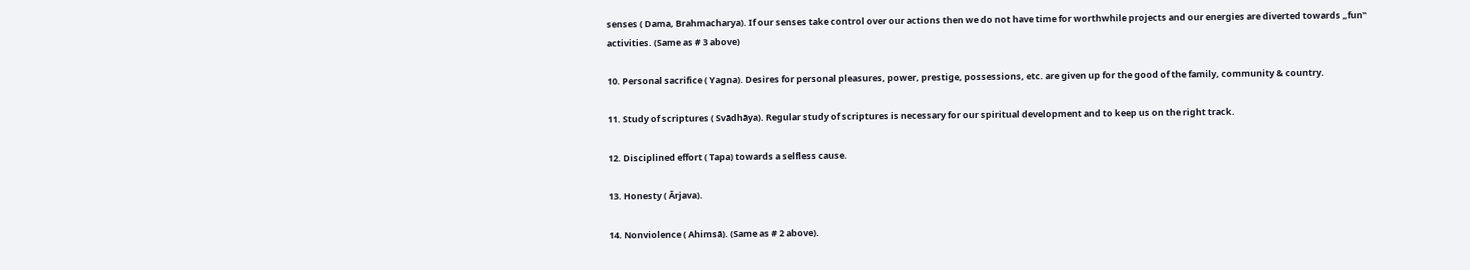senses ( Dama, Brahmacharya). If our senses take control over our actions then we do not have time for worthwhile projects and our energies are diverted towards „fun‟ activities. (Same as # 3 above)

10. Personal sacrifice ( Yagna). Desires for personal pleasures, power, prestige, possessions, etc. are given up for the good of the family, community & country.

11. Study of scriptures ( Svādhāya). Regular study of scriptures is necessary for our spiritual development and to keep us on the right track.

12. Disciplined effort ( Tapa) towards a selfless cause.

13. Honesty ( Ārjava).

14. Nonviolence ( Ahimsā). (Same as # 2 above).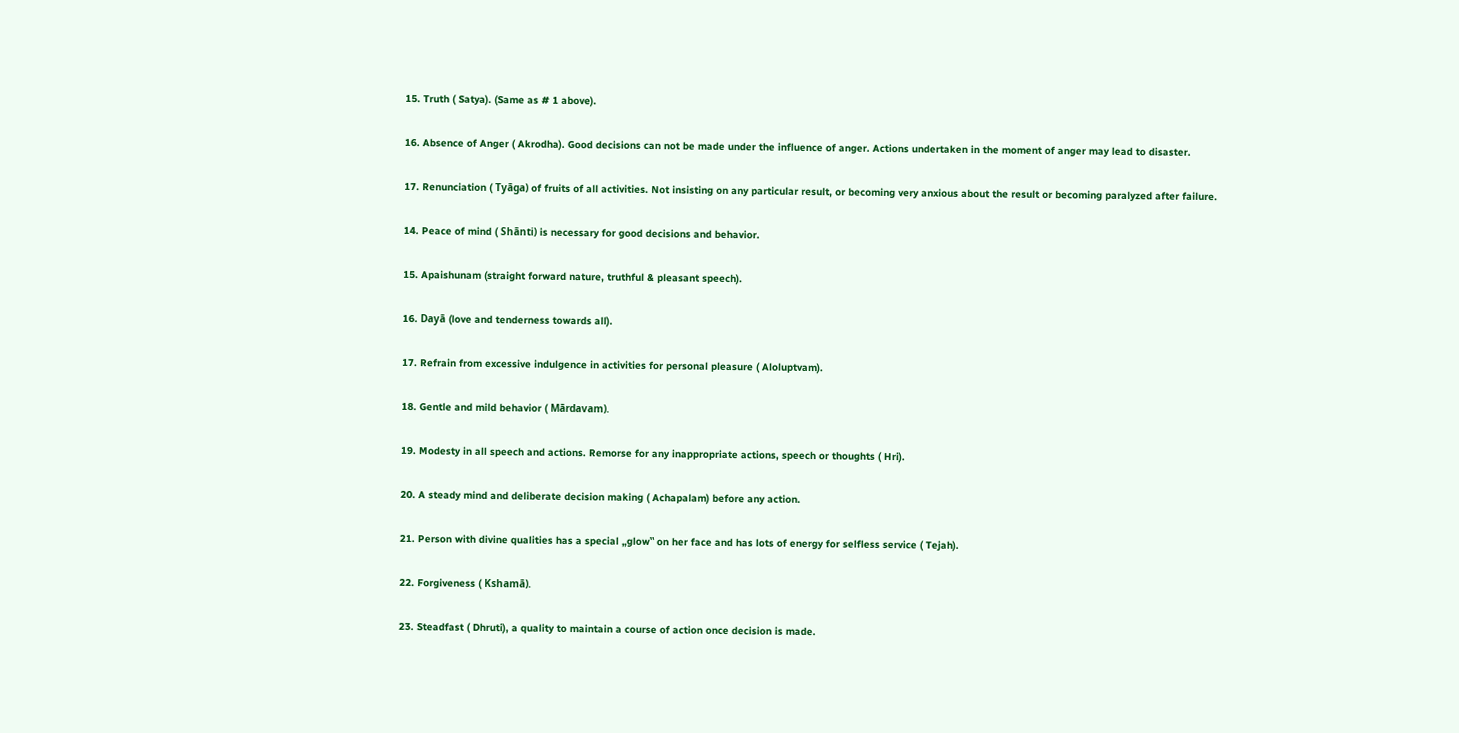15. Truth ( Satya). (Same as # 1 above).

16. Absence of Anger ( Akrodha). Good decisions can not be made under the influence of anger. Actions undertaken in the moment of anger may lead to disaster.

17. Renunciation ( Tyāga) of fruits of all activities. Not insisting on any particular result, or becoming very anxious about the result or becoming paralyzed after failure.

14. Peace of mind ( Shānti) is necessary for good decisions and behavior.

15. Apaishunam (straight forward nature, truthful & pleasant speech).

16. Dayā (love and tenderness towards all).

17. Refrain from excessive indulgence in activities for personal pleasure ( Aloluptvam).

18. Gentle and mild behavior ( Mārdavam).

19. Modesty in all speech and actions. Remorse for any inappropriate actions, speech or thoughts ( Hri).

20. A steady mind and deliberate decision making ( Achapalam) before any action.

21. Person with divine qualities has a special „glow‟ on her face and has lots of energy for selfless service ( Tejah).

22. Forgiveness ( Kshamā).

23. Steadfast ( Dhruti), a quality to maintain a course of action once decision is made.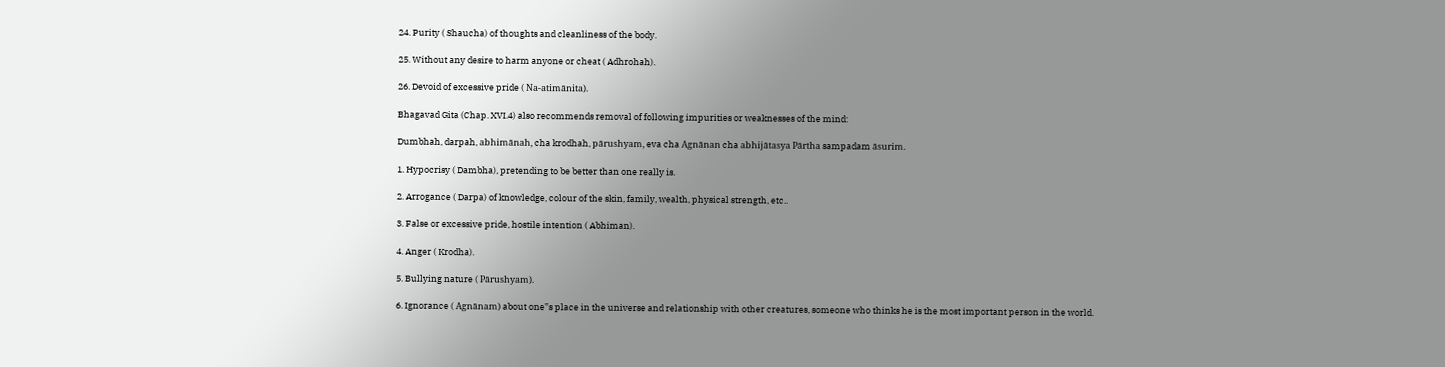24. Purity ( Shaucha) of thoughts and cleanliness of the body.

25. Without any desire to harm anyone or cheat ( Adhrohah).

26. Devoid of excessive pride ( Na-atimānita).

Bhagavad Gita (Chap. XVI.4) also recommends removal of following impurities or weaknesses of the mind:

Dumbhah, darpah, abhimānah, cha krodhah, pārushyam, eva cha Agnānan cha abhijātasya Pārtha sampadam āsurim.

1. Hypocrisy ( Dambha), pretending to be better than one really is.

2. Arrogance ( Darpa) of knowledge, colour of the skin, family, wealth, physical strength, etc..

3. False or excessive pride, hostile intention ( Abhiman).

4. Anger ( Krodha).

5. Bullying nature ( Pārushyam).

6. Ignorance ( Agnānam) about one‟s place in the universe and relationship with other creatures, someone who thinks he is the most important person in the world.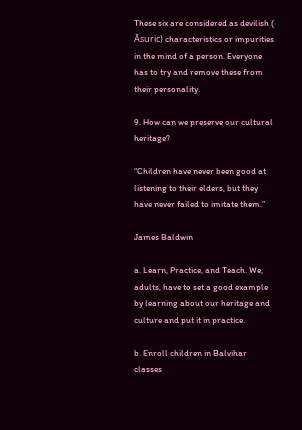These six are considered as devilish ( Āsuric) characteristics or impurities in the mind of a person. Everyone has to try and remove these from their personality.

9. How can we preserve our cultural heritage?

“Children have never been good at listening to their elders, but they have never failed to imitate them.”

James Baldwin

a. Learn, Practice, and Teach. We, adults, have to set a good example by learning about our heritage and culture and put it in practice.

b. Enroll children in Balvihar classes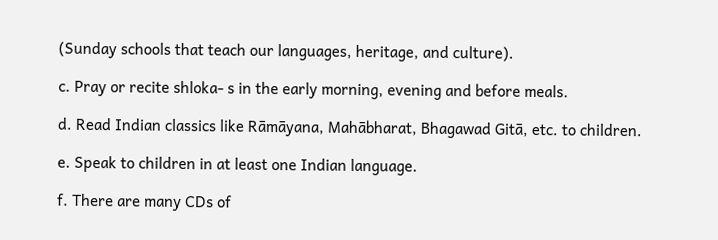(Sunday schools that teach our languages, heritage, and culture).

c. Pray or recite shloka- s in the early morning, evening and before meals.

d. Read Indian classics like Rāmāyana, Mahābharat, Bhagawad Gitā, etc. to children.

e. Speak to children in at least one Indian language.

f. There are many CDs of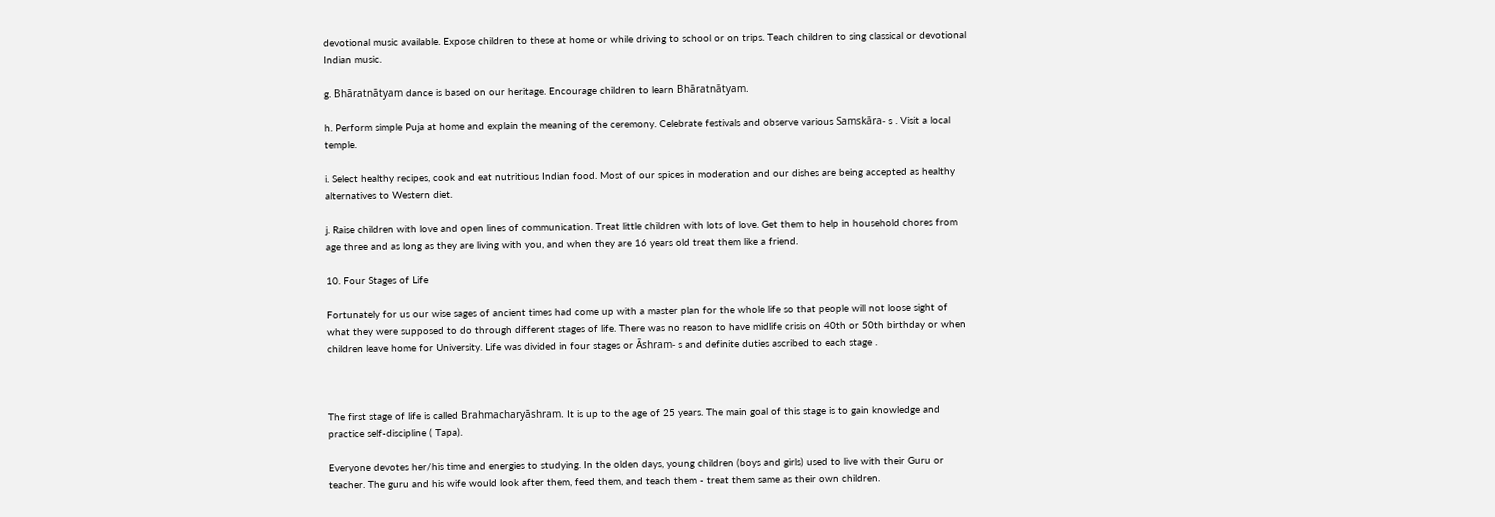devotional music available. Expose children to these at home or while driving to school or on trips. Teach children to sing classical or devotional Indian music.

g. Bhāratnātyam dance is based on our heritage. Encourage children to learn Bhāratnātyam.

h. Perform simple Puja at home and explain the meaning of the ceremony. Celebrate festivals and observe various Samskāra- s . Visit a local temple.

i. Select healthy recipes, cook and eat nutritious Indian food. Most of our spices in moderation and our dishes are being accepted as healthy alternatives to Western diet.

j. Raise children with love and open lines of communication. Treat little children with lots of love. Get them to help in household chores from age three and as long as they are living with you, and when they are 16 years old treat them like a friend.

10. Four Stages of Life

Fortunately for us our wise sages of ancient times had come up with a master plan for the whole life so that people will not loose sight of what they were supposed to do through different stages of life. There was no reason to have midlife crisis on 40th or 50th birthday or when children leave home for University. Life was divided in four stages or Āshram- s and definite duties ascribed to each stage .



The first stage of life is called Brahmacharyāshram. It is up to the age of 25 years. The main goal of this stage is to gain knowledge and practice self-discipline ( Tapa).

Everyone devotes her/his time and energies to studying. In the olden days, young children (boys and girls) used to live with their Guru or teacher. The guru and his wife would look after them, feed them, and teach them - treat them same as their own children.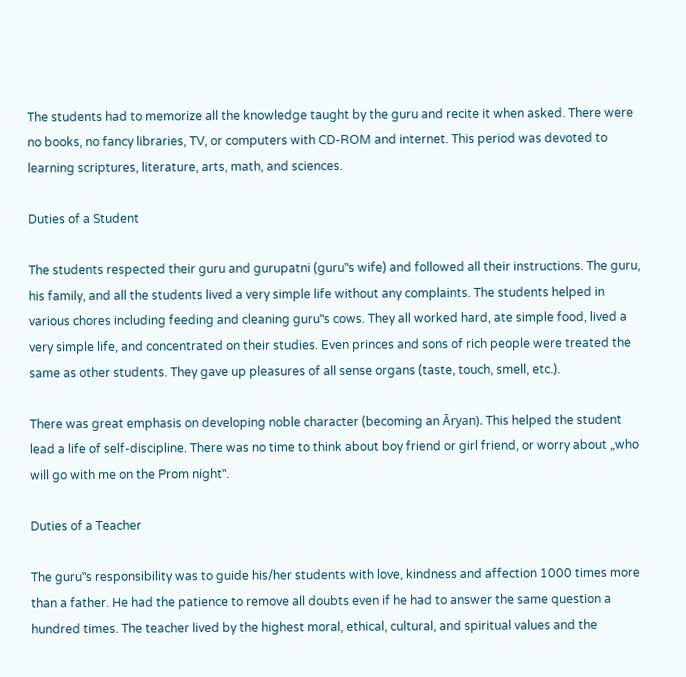The students had to memorize all the knowledge taught by the guru and recite it when asked. There were no books, no fancy libraries, TV, or computers with CD-ROM and internet. This period was devoted to learning scriptures, literature, arts, math, and sciences.

Duties of a Student

The students respected their guru and gurupatni (guru‟s wife) and followed all their instructions. The guru, his family, and all the students lived a very simple life without any complaints. The students helped in various chores including feeding and cleaning guru‟s cows. They all worked hard, ate simple food, lived a very simple life, and concentrated on their studies. Even princes and sons of rich people were treated the same as other students. They gave up pleasures of all sense organs (taste, touch, smell, etc.).

There was great emphasis on developing noble character (becoming an Āryan). This helped the student lead a life of self-discipline. There was no time to think about boy friend or girl friend, or worry about „who will go with me on the Prom night‟.

Duties of a Teacher

The guru‟s responsibility was to guide his/her students with love, kindness and affection 1000 times more than a father. He had the patience to remove all doubts even if he had to answer the same question a hundred times. The teacher lived by the highest moral, ethical, cultural, and spiritual values and the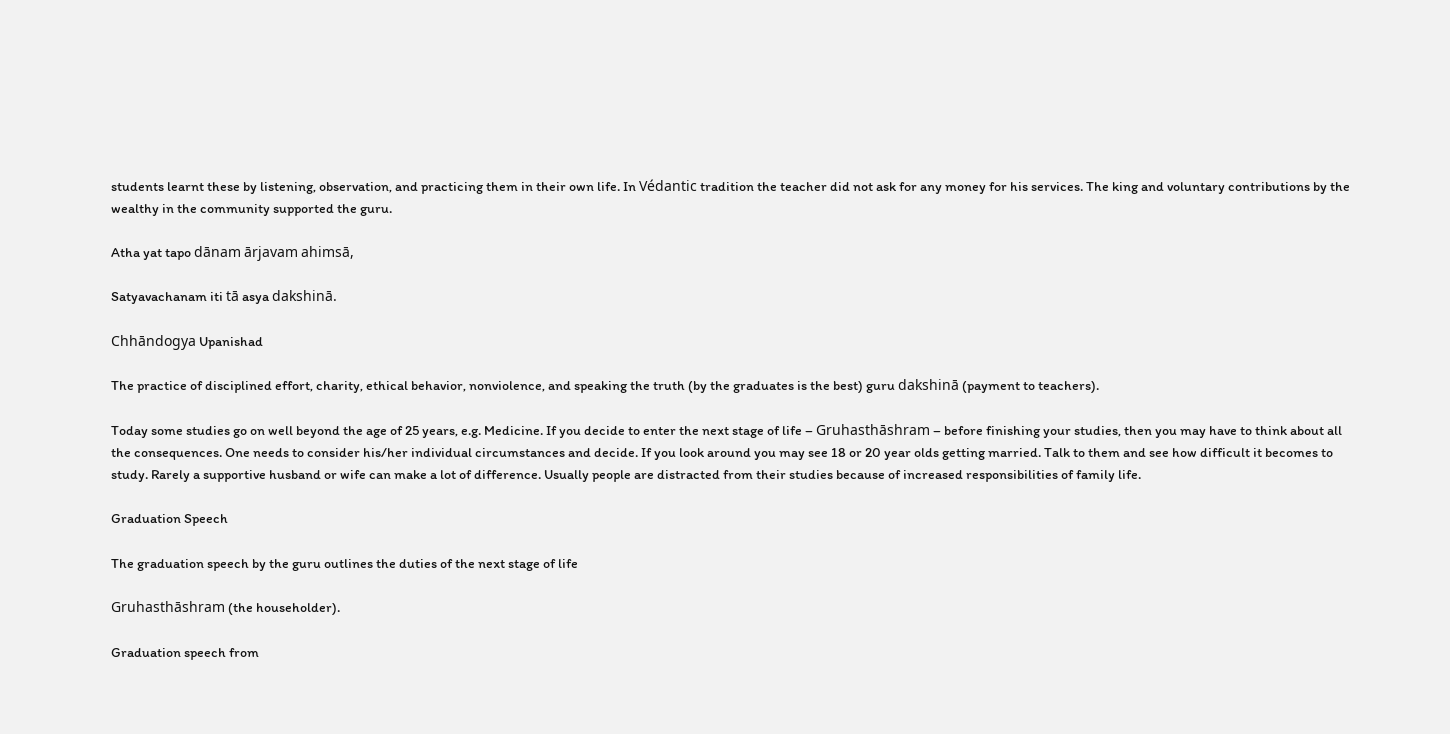students learnt these by listening, observation, and practicing them in their own life. In Védantic tradition the teacher did not ask for any money for his services. The king and voluntary contributions by the wealthy in the community supported the guru.

Atha yat tapo dānam ārjavam ahimsā,

Satyavachanam iti tā asya dakshinā.

Chhāndogya Upanishad

The practice of disciplined effort, charity, ethical behavior, nonviolence, and speaking the truth (by the graduates is the best) guru dakshinā (payment to teachers).

Today some studies go on well beyond the age of 25 years, e.g. Medicine. If you decide to enter the next stage of life – Gruhasthāshram – before finishing your studies, then you may have to think about all the consequences. One needs to consider his/her individual circumstances and decide. If you look around you may see 18 or 20 year olds getting married. Talk to them and see how difficult it becomes to study. Rarely a supportive husband or wife can make a lot of difference. Usually people are distracted from their studies because of increased responsibilities of family life.

Graduation Speech

The graduation speech by the guru outlines the duties of the next stage of life

Gruhasthāshram (the householder).

Graduation speech from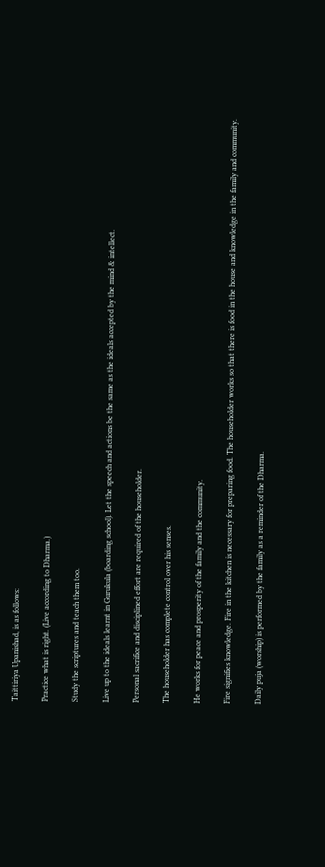Taittiriya Upanishad, is as follows:

Practice what is right. (Live according to Dharma.)

Study the scriptures and teach them too.

Live up to the ideals learnt in Gurukula (boarding school). Let the speech and actions be the same as the ideals accepted by the mind & intellect.

Personal sacrifice and disciplined effort are required of the householder.

The householder has complete control over his senses.

He works for peace and prosperity of the family and the community.

Fire signifies knowledge. Fire in the kitchen is necessary for preparing food. The householder works so that there is food in the house and knowledge in the family and community.

Daily puja (worship) is performed by the family as a reminder of the Dharma.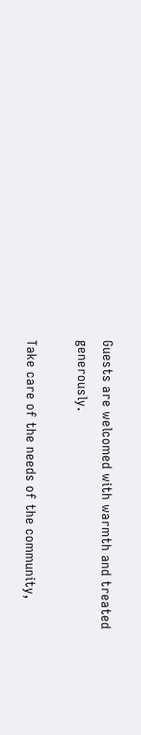Guests are welcomed with warmth and treated generously.

Take care of the needs of the community,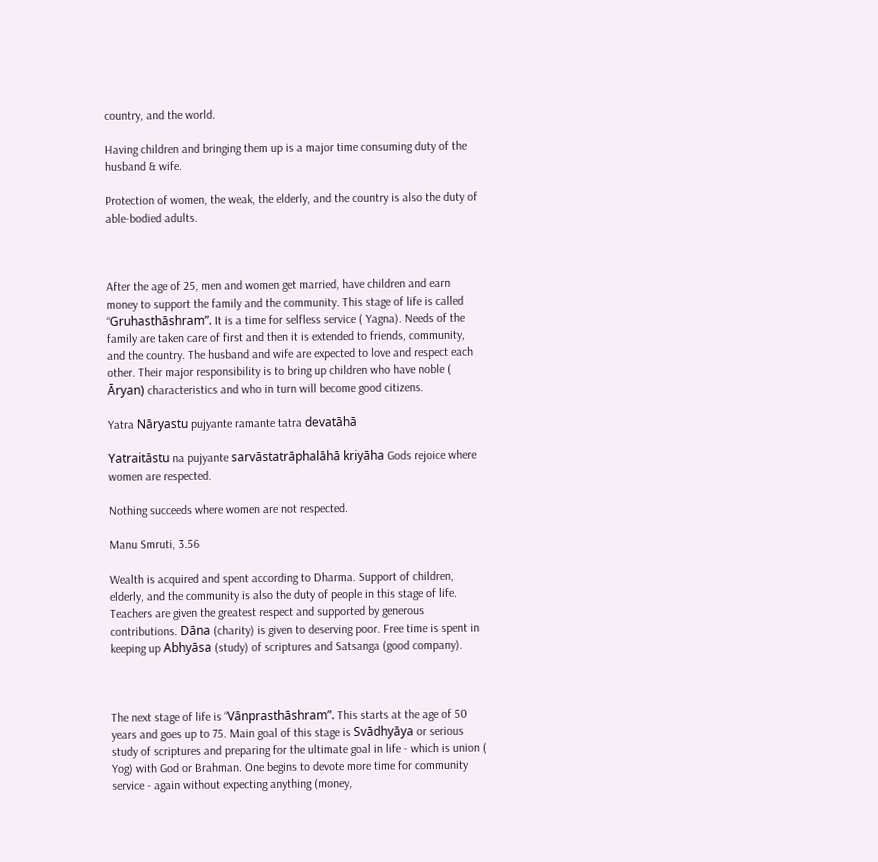country, and the world.

Having children and bringing them up is a major time consuming duty of the husband & wife.

Protection of women, the weak, the elderly, and the country is also the duty of able-bodied adults.



After the age of 25, men and women get married, have children and earn money to support the family and the community. This stage of life is called “Gruhasthāshram”. It is a time for selfless service ( Yagna). Needs of the family are taken care of first and then it is extended to friends, community, and the country. The husband and wife are expected to love and respect each other. Their major responsibility is to bring up children who have noble ( Āryan) characteristics and who in turn will become good citizens.

Yatra Nāryastu pujyante ramante tatra devatāhā

Yatraitāstu na pujyante sarvāstatrāphalāhā kriyāha Gods rejoice where women are respected.

Nothing succeeds where women are not respected.

Manu Smruti, 3.56

Wealth is acquired and spent according to Dharma. Support of children, elderly, and the community is also the duty of people in this stage of life. Teachers are given the greatest respect and supported by generous contributions. Dāna (charity) is given to deserving poor. Free time is spent in keeping up Abhyāsa (study) of scriptures and Satsanga (good company).



The next stage of life is “Vānprasthāshram”. This starts at the age of 50 years and goes up to 75. Main goal of this stage is Svādhyāya or serious study of scriptures and preparing for the ultimate goal in life - which is union ( Yog) with God or Brahman. One begins to devote more time for community service - again without expecting anything (money,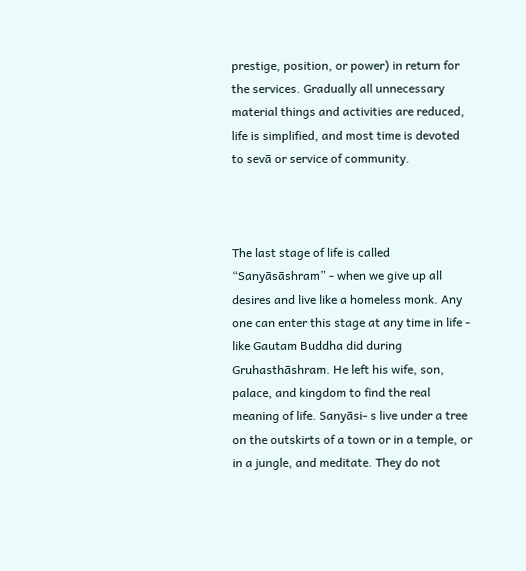prestige, position, or power) in return for the services. Gradually all unnecessary material things and activities are reduced, life is simplified, and most time is devoted to sevā or service of community.



The last stage of life is called “Sanyāsāshram” - when we give up all desires and live like a homeless monk. Any one can enter this stage at any time in life - like Gautam Buddha did during Gruhasthāshram. He left his wife, son, palace, and kingdom to find the real meaning of life. Sanyāsi- s live under a tree on the outskirts of a town or in a temple, or in a jungle, and meditate. They do not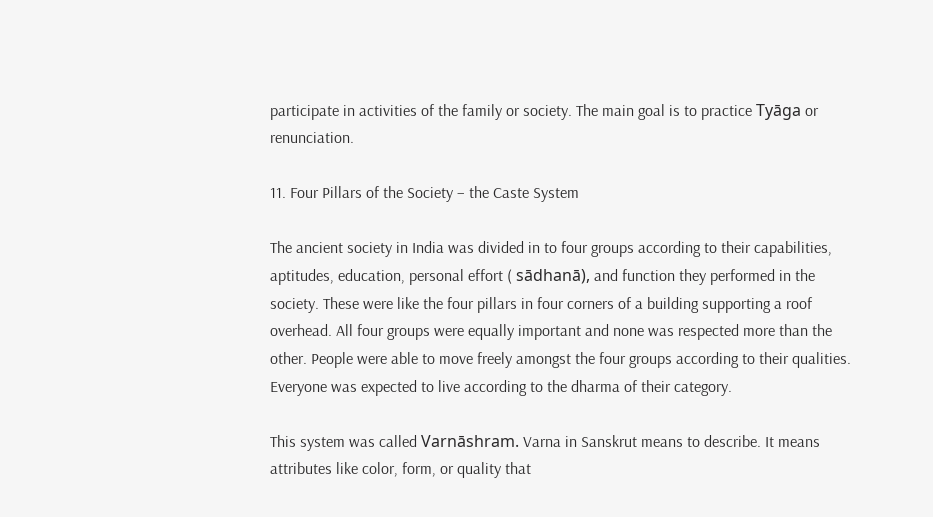participate in activities of the family or society. The main goal is to practice Tyāga or renunciation.

11. Four Pillars of the Society – the Caste System

The ancient society in India was divided in to four groups according to their capabilities, aptitudes, education, personal effort ( sādhanā), and function they performed in the society. These were like the four pillars in four corners of a building supporting a roof overhead. All four groups were equally important and none was respected more than the other. People were able to move freely amongst the four groups according to their qualities. Everyone was expected to live according to the dharma of their category.

This system was called Varnāshram. Varna in Sanskrut means to describe. It means attributes like color, form, or quality that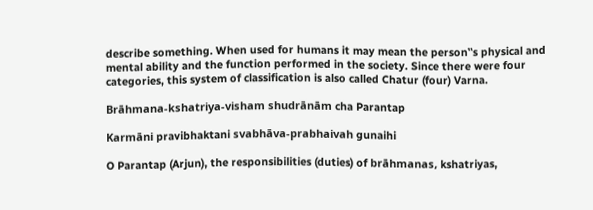describe something. When used for humans it may mean the person‟s physical and mental ability and the function performed in the society. Since there were four categories, this system of classification is also called Chatur (four) Varna.

Brāhmana-kshatriya-visham shudrānām cha Parantap

Karmāni pravibhaktani svabhāva-prabhaivah gunaihi

O Parantap (Arjun), the responsibilities (duties) of brāhmanas, kshatriyas,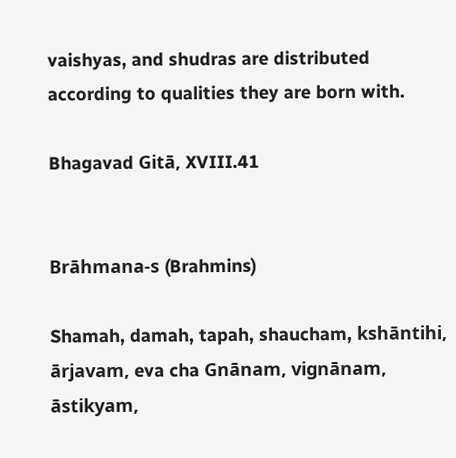vaishyas, and shudras are distributed according to qualities they are born with.

Bhagavad Gitā, XVIII.41


Brāhmana-s (Brahmins)

Shamah, damah, tapah, shaucham, kshāntihi, ārjavam, eva cha Gnānam, vignānam, āstikyam,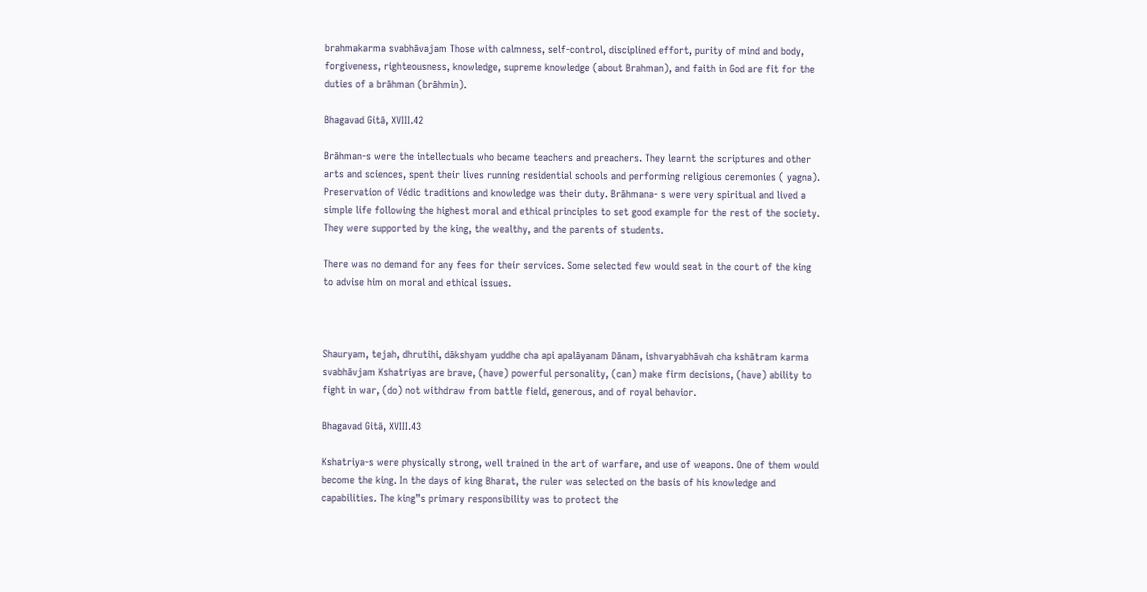brahmakarma svabhāvajam Those with calmness, self-control, disciplined effort, purity of mind and body, forgiveness, righteousness, knowledge, supreme knowledge (about Brahman), and faith in God are fit for the duties of a brāhman (brāhmin).

Bhagavad Gitā, XVIII.42

Brāhman-s were the intellectuals who became teachers and preachers. They learnt the scriptures and other arts and sciences, spent their lives running residential schools and performing religious ceremonies ( yagna). Preservation of Védic traditions and knowledge was their duty. Brāhmana- s were very spiritual and lived a simple life following the highest moral and ethical principles to set good example for the rest of the society. They were supported by the king, the wealthy, and the parents of students.

There was no demand for any fees for their services. Some selected few would seat in the court of the king to advise him on moral and ethical issues.



Shauryam, tejah, dhrutihi, dākshyam yuddhe cha api apalāyanam Dānam, ishvaryabhāvah cha kshātram karma svabhāvjam Kshatriyas are brave, (have) powerful personality, (can) make firm decisions, (have) ability to fight in war, (do) not withdraw from battle field, generous, and of royal behavior.

Bhagavad Gitā, XVIII.43

Kshatriya-s were physically strong, well trained in the art of warfare, and use of weapons. One of them would become the king. In the days of king Bharat, the ruler was selected on the basis of his knowledge and capabilities. The king‟s primary responsibility was to protect the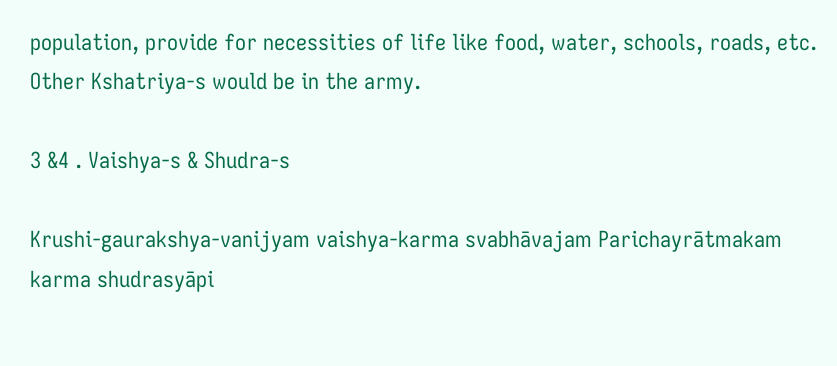population, provide for necessities of life like food, water, schools, roads, etc. Other Kshatriya-s would be in the army.

3 &4 . Vaishya-s & Shudra-s

Krushi-gaurakshya-vanijyam vaishya-karma svabhāvajam Parichayrātmakam karma shudrasyāpi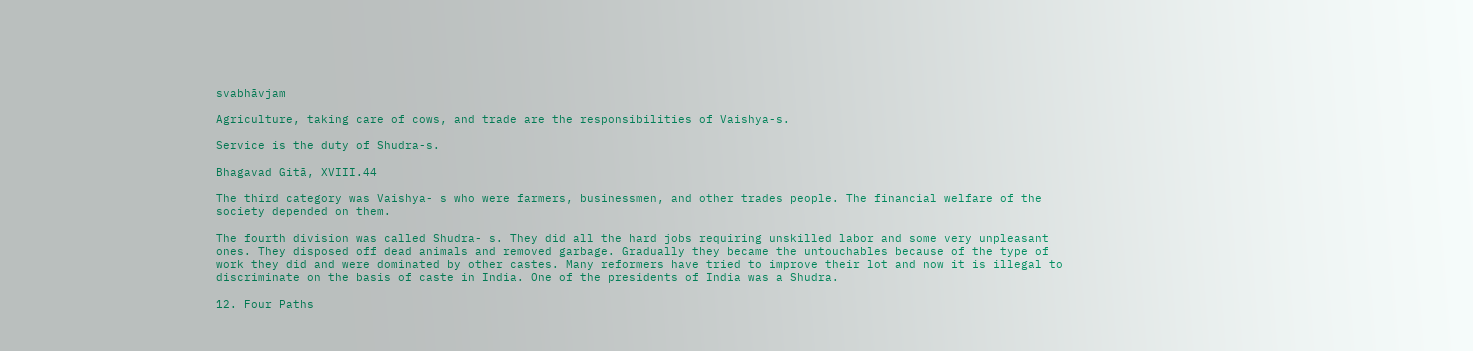svabhāvjam

Agriculture, taking care of cows, and trade are the responsibilities of Vaishya-s.

Service is the duty of Shudra-s.

Bhagavad Gitā, XVIII.44

The third category was Vaishya- s who were farmers, businessmen, and other trades people. The financial welfare of the society depended on them.

The fourth division was called Shudra- s. They did all the hard jobs requiring unskilled labor and some very unpleasant ones. They disposed off dead animals and removed garbage. Gradually they became the untouchables because of the type of work they did and were dominated by other castes. Many reformers have tried to improve their lot and now it is illegal to discriminate on the basis of caste in India. One of the presidents of India was a Shudra.

12. Four Paths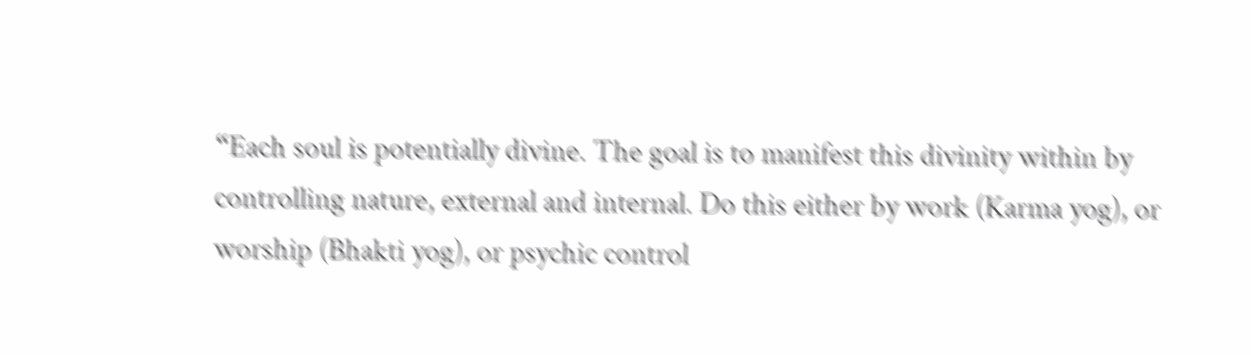“Each soul is potentially divine. The goal is to manifest this divinity within by controlling nature, external and internal. Do this either by work (Karma yog), or worship (Bhakti yog), or psychic control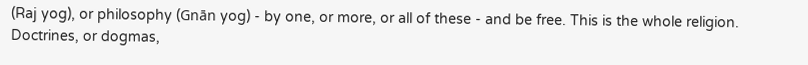(Raj yog), or philosophy (Gnān yog) - by one, or more, or all of these - and be free. This is the whole religion. Doctrines, or dogmas,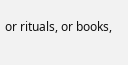or rituals, or books,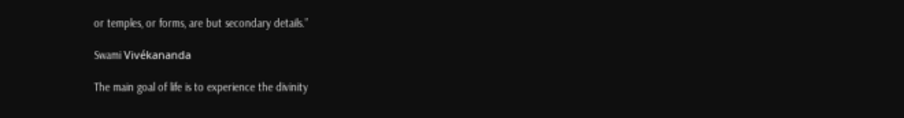or temples, or forms, are but secondary details.”

Swami Vivékananda

The main goal of life is to experience the divinity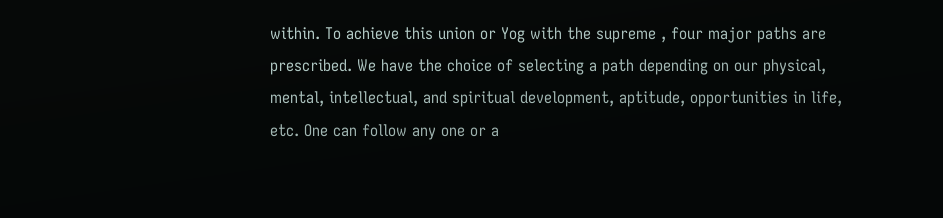within. To achieve this union or Yog with the supreme , four major paths are prescribed. We have the choice of selecting a path depending on our physical, mental, intellectual, and spiritual development, aptitude, opportunities in life, etc. One can follow any one or a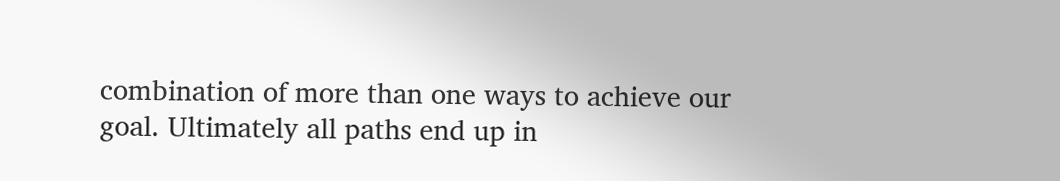combination of more than one ways to achieve our goal. Ultimately all paths end up in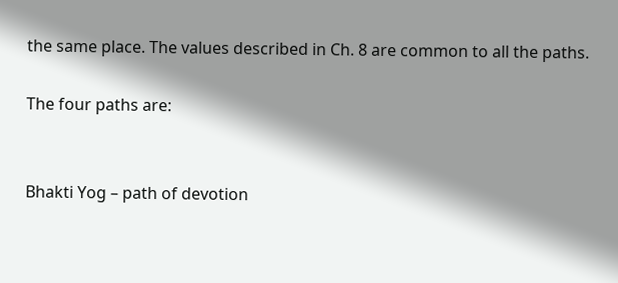the same place. The values described in Ch. 8 are common to all the paths.

The four paths are:


Bhakti Yog – path of devotion